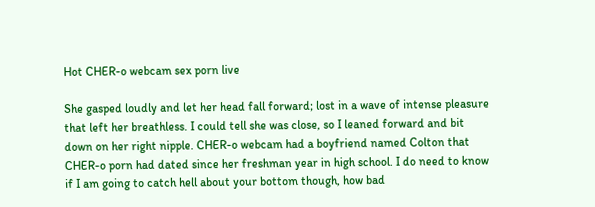Hot CHER-o webcam sex porn live

She gasped loudly and let her head fall forward; lost in a wave of intense pleasure that left her breathless. I could tell she was close, so I leaned forward and bit down on her right nipple. CHER-o webcam had a boyfriend named Colton that CHER-o porn had dated since her freshman year in high school. I do need to know if I am going to catch hell about your bottom though, how bad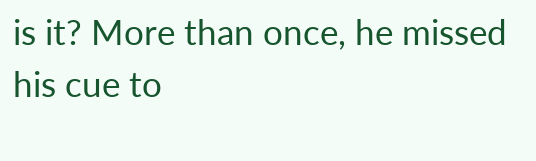is it? More than once, he missed his cue to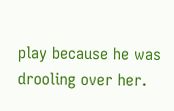play because he was drooling over her.